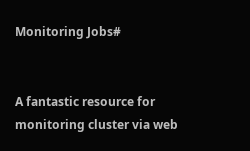Monitoring Jobs#


A fantastic resource for monitoring cluster via web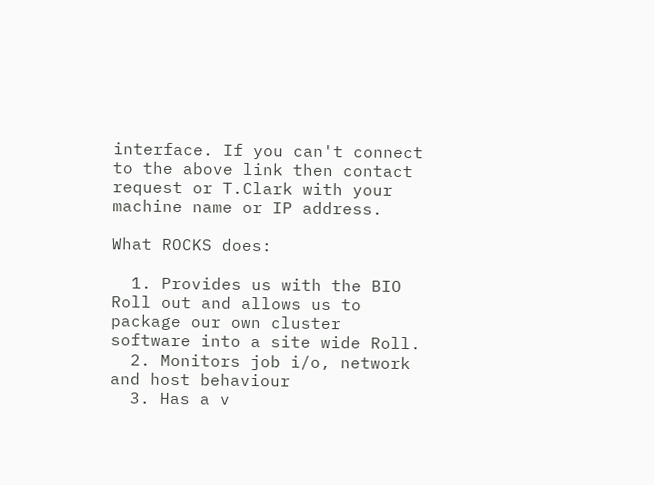interface. If you can't connect to the above link then contact request or T.Clark with your machine name or IP address.

What ROCKS does:

  1. Provides us with the BIO Roll out and allows us to package our own cluster software into a site wide Roll.
  2. Monitors job i/o, network and host behaviour
  3. Has a v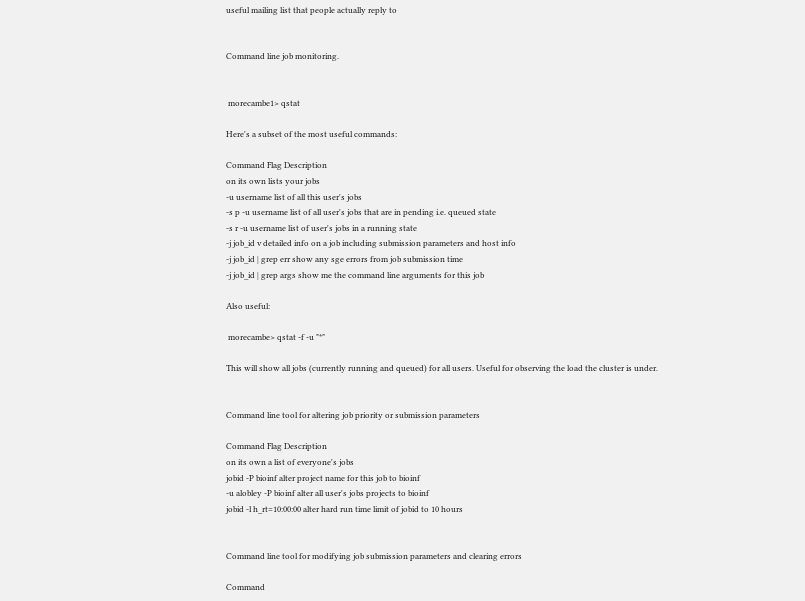useful mailing list that people actually reply to


Command line job monitoring.


 morecambe1> qstat

Here's a subset of the most useful commands:

Command Flag Description
on its own lists your jobs
-u username list of all this user's jobs
-s p -u username list of all user's jobs that are in pending i.e. queued state
-s r -u username list of user's jobs in a running state
-j job_id v detailed info on a job including submission parameters and host info
-j job_id | grep err show any sge errors from job submission time
-j job_id | grep args show me the command line arguments for this job

Also useful:

 morecambe> qstat -f -u "*"

This will show all jobs (currently running and queued) for all users. Useful for observing the load the cluster is under.


Command line tool for altering job priority or submission parameters

Command Flag Description
on its own a list of everyone's jobs
jobid -P bioinf alter project name for this job to bioinf
-u alobley -P bioinf alter all user's jobs projects to bioinf
jobid -l h_rt=10:00:00 alter hard run time limit of jobid to 10 hours


Command line tool for modifying job submission parameters and clearing errors

Command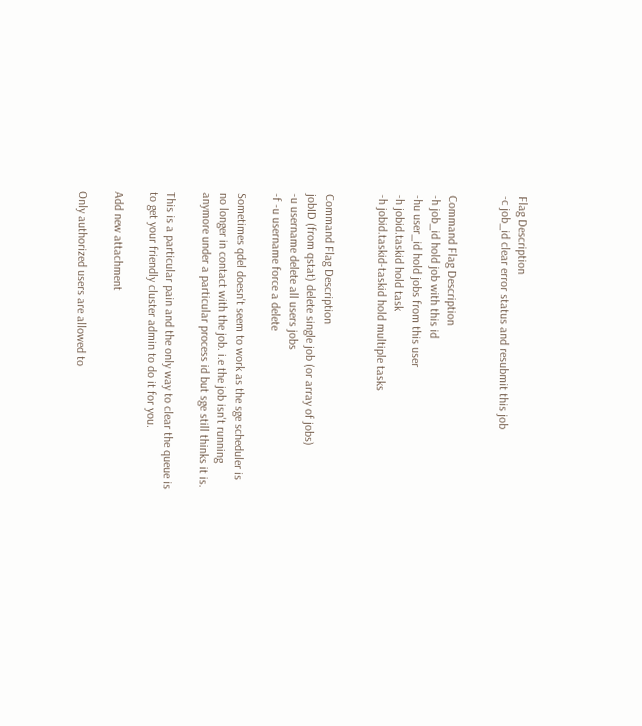Flag Description
-c job_id clear error status and resubmit this job


Command Flag Description
-h job_id hold job with this id
-hu user_id hold jobs from this user
-h jobid.taskid hold task
-h jobid.taskid-taskid hold multiple tasks


Command Flag Description
jobID (from qstat) delete single job (or array of jobs)
-u username delete all users jobs
-f -u username force a delete

Sometimes qdel doesn't seem to work as the sge scheduler is no longer in contact with the job. i.e the job isn't running anymore under a particular process id but sge still thinks it is.

This is a particular pain and the only way to clear the queue is to get your friendly cluster admin to do it for you.

Add new attachment

Only authorized users are allowed to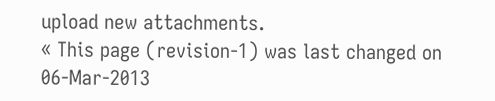upload new attachments.
« This page (revision-1) was last changed on 06-Mar-2013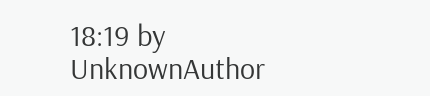18:19 by UnknownAuthor